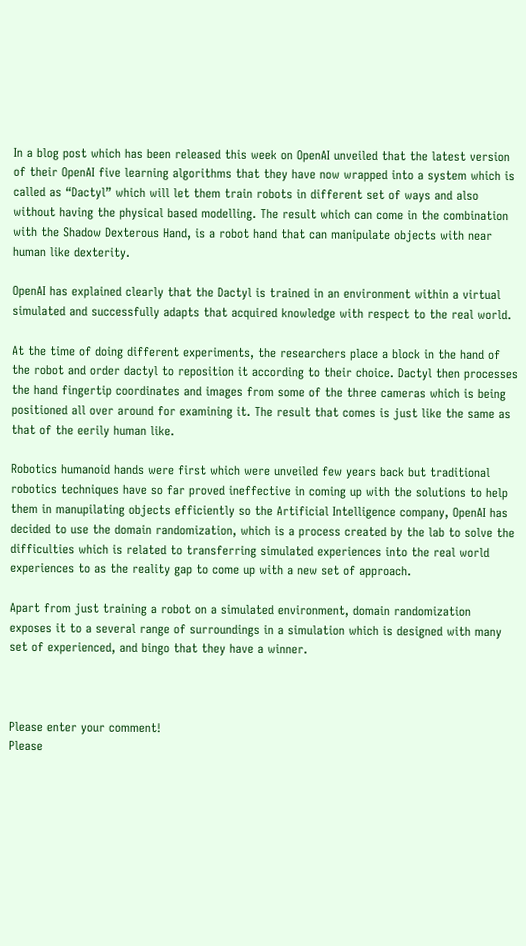In a blog post which has been released this week on OpenAI unveiled that the latest version of their OpenAI five learning algorithms that they have now wrapped into a system which is called as “Dactyl” which will let them train robots in different set of ways and also without having the physical based modelling. The result which can come in the combination with the Shadow Dexterous Hand, is a robot hand that can manipulate objects with near human like dexterity.

OpenAI has explained clearly that the Dactyl is trained in an environment within a virtual simulated and successfully adapts that acquired knowledge with respect to the real world.

At the time of doing different experiments, the researchers place a block in the hand of the robot and order dactyl to reposition it according to their choice. Dactyl then processes the hand fingertip coordinates and images from some of the three cameras which is being positioned all over around for examining it. The result that comes is just like the same as that of the eerily human like.

Robotics humanoid hands were first which were unveiled few years back but traditional robotics techniques have so far proved ineffective in coming up with the solutions to help them in manupilating objects efficiently so the Artificial Intelligence company, OpenAI has decided to use the domain randomization, which is a process created by the lab to solve the difficulties which is related to transferring simulated experiences into the real world experiences to as the reality gap to come up with a new set of approach.

Apart from just training a robot on a simulated environment, domain randomization exposes it to a several range of surroundings in a simulation which is designed with many set of experienced, and bingo that they have a winner.



Please enter your comment!
Please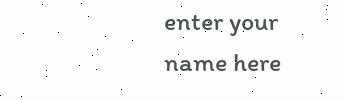enter your name here